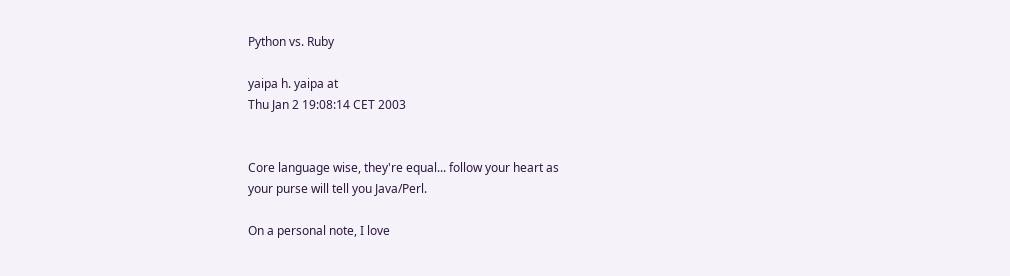Python vs. Ruby

yaipa h. yaipa at
Thu Jan 2 19:08:14 CET 2003


Core language wise, they're equal... follow your heart as
your purse will tell you Java/Perl.

On a personal note, I love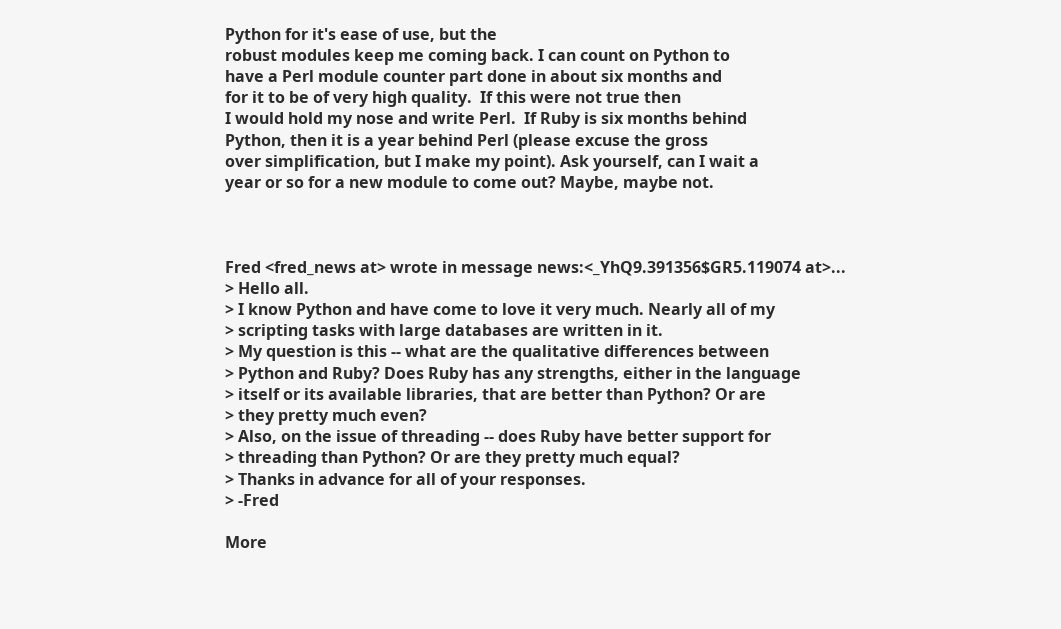Python for it's ease of use, but the
robust modules keep me coming back. I can count on Python to
have a Perl module counter part done in about six months and
for it to be of very high quality.  If this were not true then
I would hold my nose and write Perl.  If Ruby is six months behind
Python, then it is a year behind Perl (please excuse the gross
over simplification, but I make my point). Ask yourself, can I wait a
year or so for a new module to come out? Maybe, maybe not.



Fred <fred_news at> wrote in message news:<_YhQ9.391356$GR5.119074 at>...
> Hello all.
> I know Python and have come to love it very much. Nearly all of my
> scripting tasks with large databases are written in it.
> My question is this -- what are the qualitative differences between
> Python and Ruby? Does Ruby has any strengths, either in the language
> itself or its available libraries, that are better than Python? Or are
> they pretty much even?
> Also, on the issue of threading -- does Ruby have better support for
> threading than Python? Or are they pretty much equal?
> Thanks in advance for all of your responses.
> -Fred

More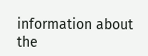information about the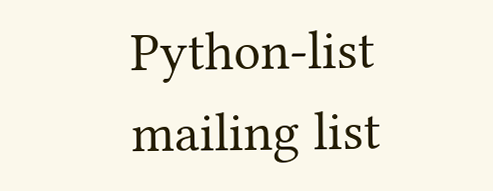Python-list mailing list